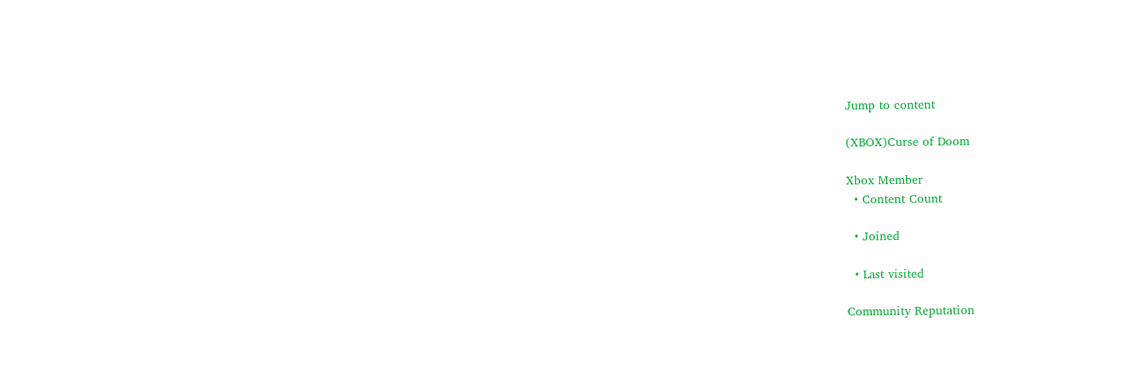Jump to content

(XBOX)Curse of Doom

Xbox Member
  • Content Count

  • Joined

  • Last visited

Community Reputation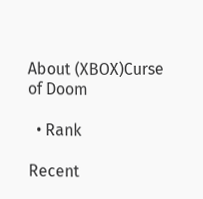About (XBOX)Curse of Doom

  • Rank

Recent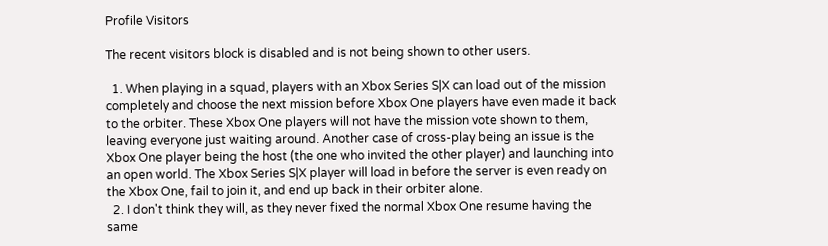Profile Visitors

The recent visitors block is disabled and is not being shown to other users.

  1. When playing in a squad, players with an Xbox Series S|X can load out of the mission completely and choose the next mission before Xbox One players have even made it back to the orbiter. These Xbox One players will not have the mission vote shown to them, leaving everyone just waiting around. Another case of cross-play being an issue is the Xbox One player being the host (the one who invited the other player) and launching into an open world. The Xbox Series S|X player will load in before the server is even ready on the Xbox One, fail to join it, and end up back in their orbiter alone.
  2. I don't think they will, as they never fixed the normal Xbox One resume having the same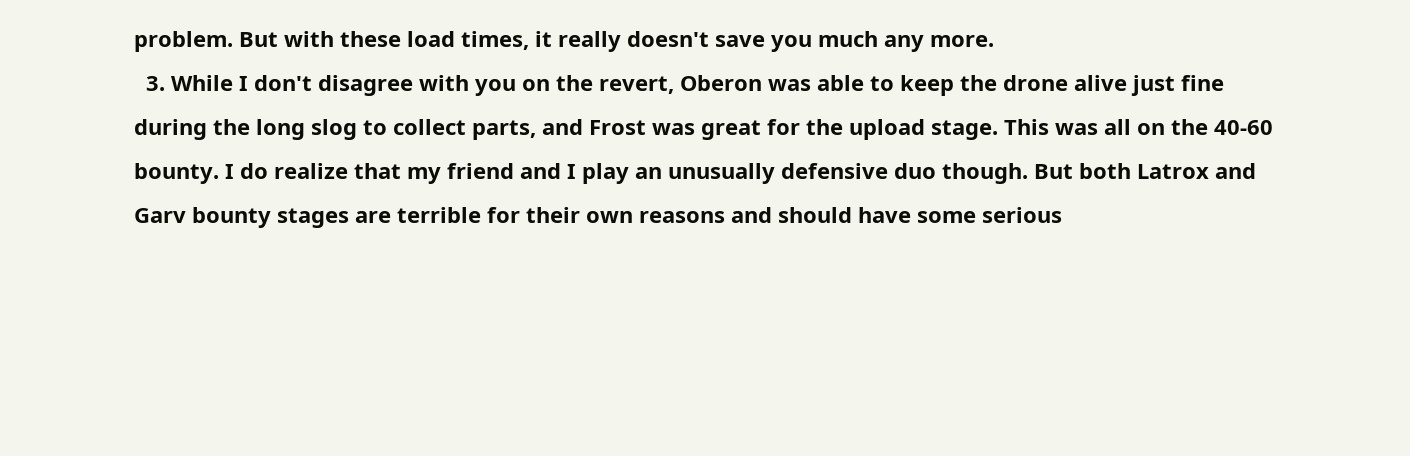problem. But with these load times, it really doesn't save you much any more.
  3. While I don't disagree with you on the revert, Oberon was able to keep the drone alive just fine during the long slog to collect parts, and Frost was great for the upload stage. This was all on the 40-60 bounty. I do realize that my friend and I play an unusually defensive duo though. But both Latrox and Garv bounty stages are terrible for their own reasons and should have some serious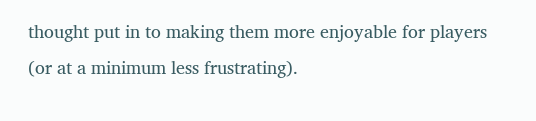thought put in to making them more enjoyable for players (or at a minimum less frustrating).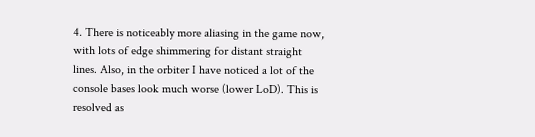4. There is noticeably more aliasing in the game now, with lots of edge shimmering for distant straight lines. Also, in the orbiter I have noticed a lot of the console bases look much worse (lower LoD). This is resolved as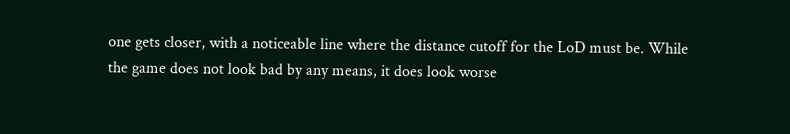one gets closer, with a noticeable line where the distance cutoff for the LoD must be. While the game does not look bad by any means, it does look worse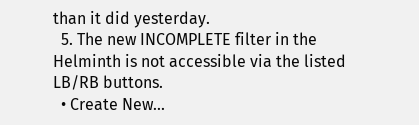than it did yesterday.
  5. The new INCOMPLETE filter in the Helminth is not accessible via the listed LB/RB buttons.
  • Create New...